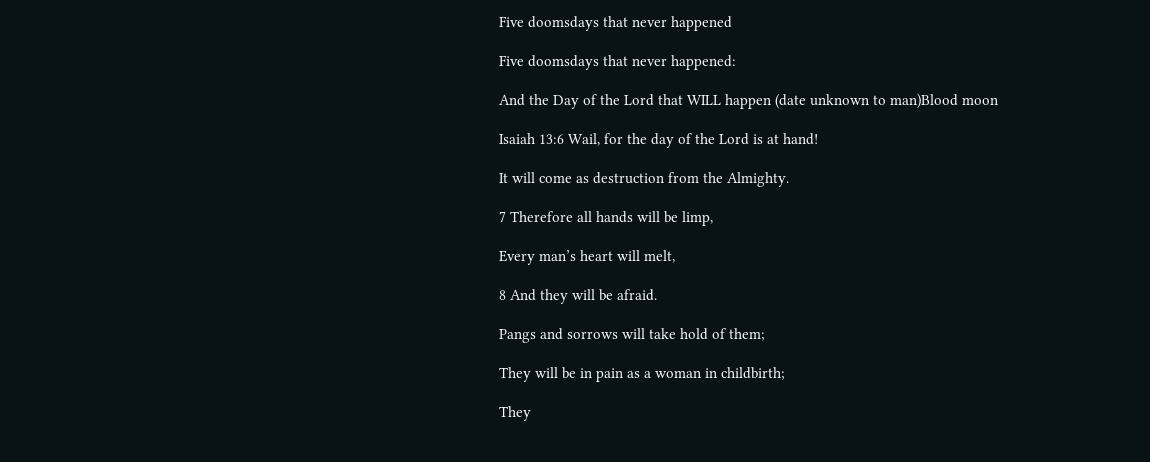Five doomsdays that never happened

Five doomsdays that never happened:

And the Day of the Lord that WILL happen (date unknown to man)Blood moon

Isaiah 13:6 Wail, for the day of the Lord is at hand!

It will come as destruction from the Almighty.

7 Therefore all hands will be limp,

Every man’s heart will melt,

8 And they will be afraid.

Pangs and sorrows will take hold of them;

They will be in pain as a woman in childbirth;

They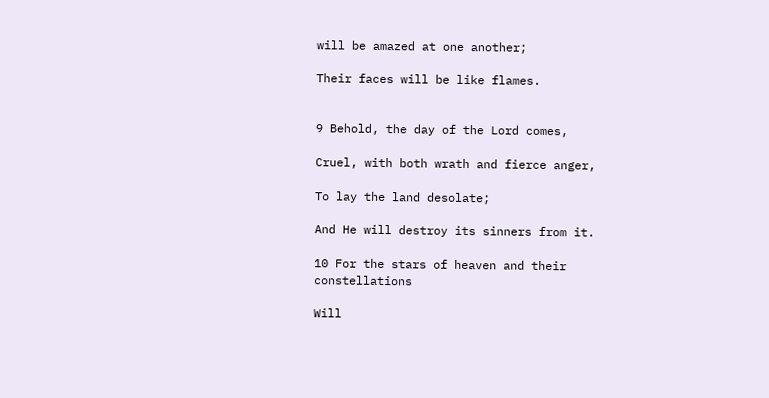will be amazed at one another;

Their faces will be like flames.


9 Behold, the day of the Lord comes,

Cruel, with both wrath and fierce anger,

To lay the land desolate;

And He will destroy its sinners from it.

10 For the stars of heaven and their constellations

Will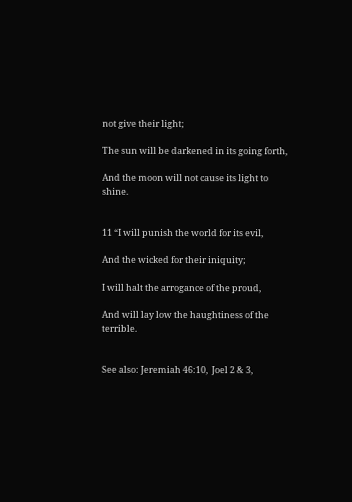not give their light;

The sun will be darkened in its going forth,

And the moon will not cause its light to shine.


11 “I will punish the world for its evil,

And the wicked for their iniquity;

I will halt the arrogance of the proud,

And will lay low the haughtiness of the terrible.


See also: Jeremiah 46:10,  Joel 2 & 3,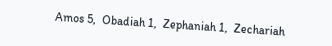Amos 5,  Obadiah 1,  Zephaniah 1,  Zechariah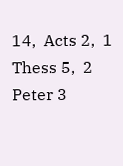14,  Acts 2,  1 Thess 5,  2 Peter 3